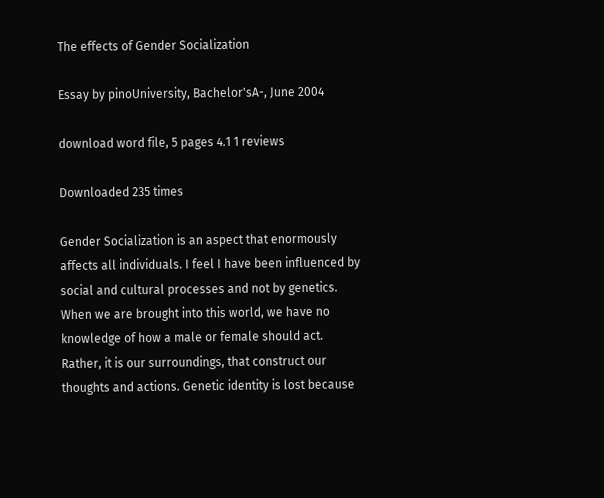The effects of Gender Socialization

Essay by pinoUniversity, Bachelor'sA-, June 2004

download word file, 5 pages 4.1 1 reviews

Downloaded 235 times

Gender Socialization is an aspect that enormously affects all individuals. I feel I have been influenced by social and cultural processes and not by genetics. When we are brought into this world, we have no knowledge of how a male or female should act. Rather, it is our surroundings, that construct our thoughts and actions. Genetic identity is lost because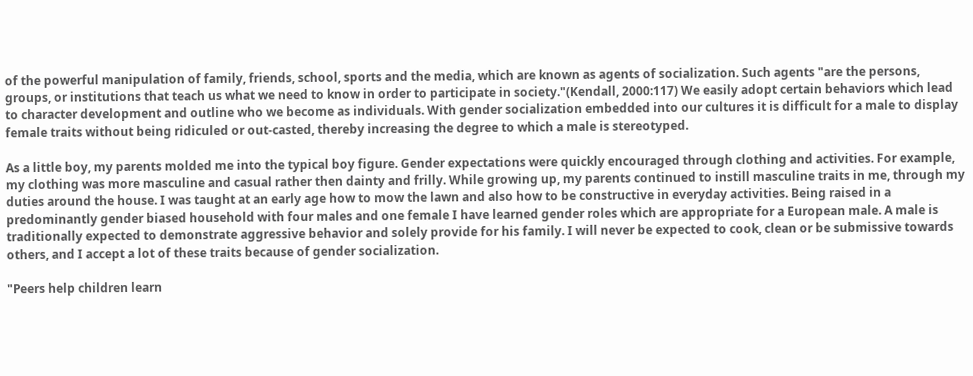of the powerful manipulation of family, friends, school, sports and the media, which are known as agents of socialization. Such agents "are the persons, groups, or institutions that teach us what we need to know in order to participate in society."(Kendall, 2000:117) We easily adopt certain behaviors which lead to character development and outline who we become as individuals. With gender socialization embedded into our cultures it is difficult for a male to display female traits without being ridiculed or out-casted, thereby increasing the degree to which a male is stereotyped.

As a little boy, my parents molded me into the typical boy figure. Gender expectations were quickly encouraged through clothing and activities. For example, my clothing was more masculine and casual rather then dainty and frilly. While growing up, my parents continued to instill masculine traits in me, through my duties around the house. I was taught at an early age how to mow the lawn and also how to be constructive in everyday activities. Being raised in a predominantly gender biased household with four males and one female I have learned gender roles which are appropriate for a European male. A male is traditionally expected to demonstrate aggressive behavior and solely provide for his family. I will never be expected to cook, clean or be submissive towards others, and I accept a lot of these traits because of gender socialization.

"Peers help children learn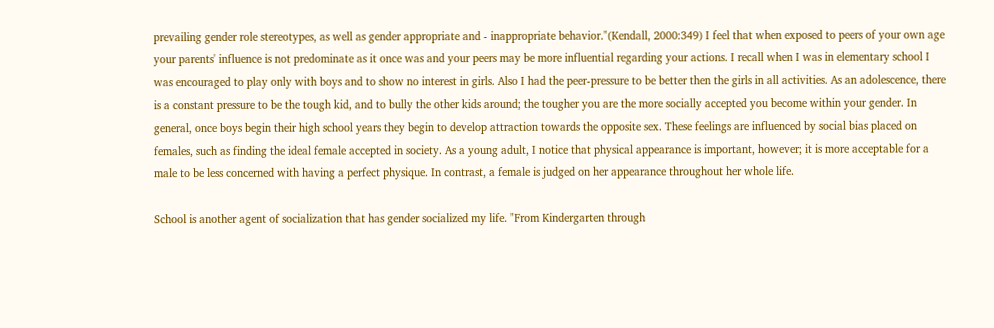prevailing gender role stereotypes, as well as gender appropriate and - inappropriate behavior."(Kendall, 2000:349) I feel that when exposed to peers of your own age your parents' influence is not predominate as it once was and your peers may be more influential regarding your actions. I recall when I was in elementary school I was encouraged to play only with boys and to show no interest in girls. Also I had the peer-pressure to be better then the girls in all activities. As an adolescence, there is a constant pressure to be the tough kid, and to bully the other kids around; the tougher you are the more socially accepted you become within your gender. In general, once boys begin their high school years they begin to develop attraction towards the opposite sex. These feelings are influenced by social bias placed on females, such as finding the ideal female accepted in society. As a young adult, I notice that physical appearance is important, however; it is more acceptable for a male to be less concerned with having a perfect physique. In contrast, a female is judged on her appearance throughout her whole life.

School is another agent of socialization that has gender socialized my life. "From Kindergarten through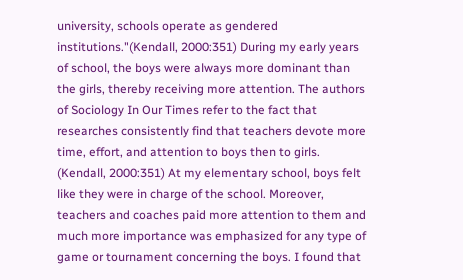university, schools operate as gendered institutions."(Kendall, 2000:351) During my early years of school, the boys were always more dominant than the girls, thereby receiving more attention. The authors of Sociology In Our Times refer to the fact that researches consistently find that teachers devote more time, effort, and attention to boys then to girls. (Kendall, 2000:351) At my elementary school, boys felt like they were in charge of the school. Moreover, teachers and coaches paid more attention to them and much more importance was emphasized for any type of game or tournament concerning the boys. I found that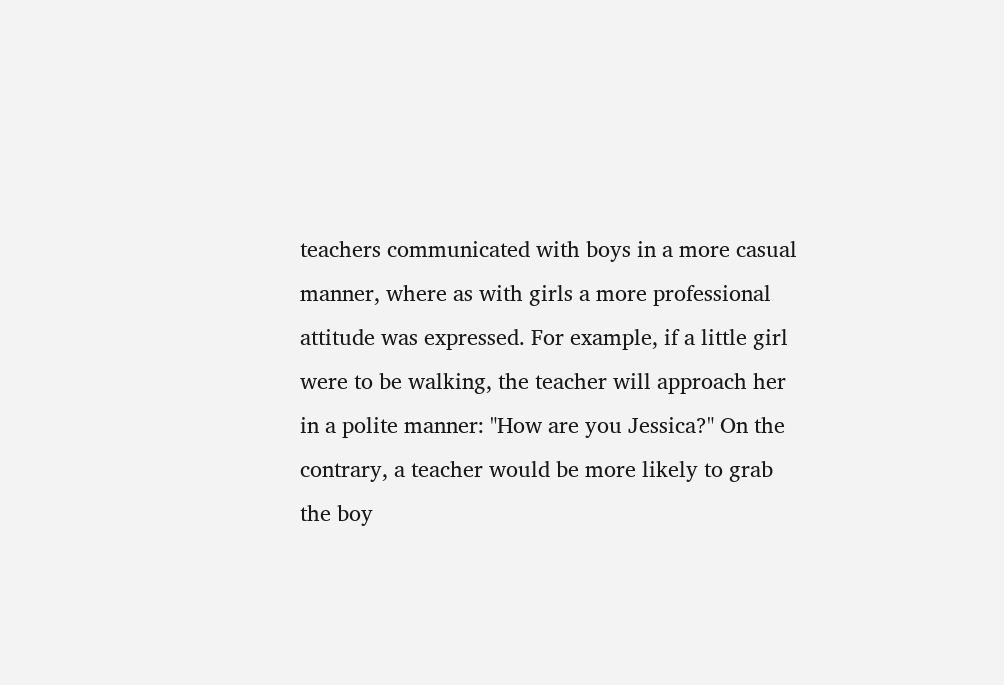teachers communicated with boys in a more casual manner, where as with girls a more professional attitude was expressed. For example, if a little girl were to be walking, the teacher will approach her in a polite manner: "How are you Jessica?" On the contrary, a teacher would be more likely to grab the boy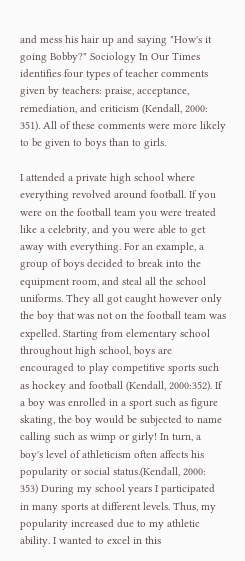and mess his hair up and saying "How's it going Bobby?" Sociology In Our Times identifies four types of teacher comments given by teachers: praise, acceptance, remediation, and criticism (Kendall, 2000: 351). All of these comments were more likely to be given to boys than to girls.

I attended a private high school where everything revolved around football. If you were on the football team you were treated like a celebrity, and you were able to get away with everything. For an example, a group of boys decided to break into the equipment room, and steal all the school uniforms. They all got caught however only the boy that was not on the football team was expelled. Starting from elementary school throughout high school, boys are encouraged to play competitive sports such as hockey and football (Kendall, 2000:352). If a boy was enrolled in a sport such as figure skating, the boy would be subjected to name calling such as wimp or girly! In turn, a boy's level of athleticism often affects his popularity or social status.(Kendall, 2000: 353) During my school years I participated in many sports at different levels. Thus, my popularity increased due to my athletic ability. I wanted to excel in this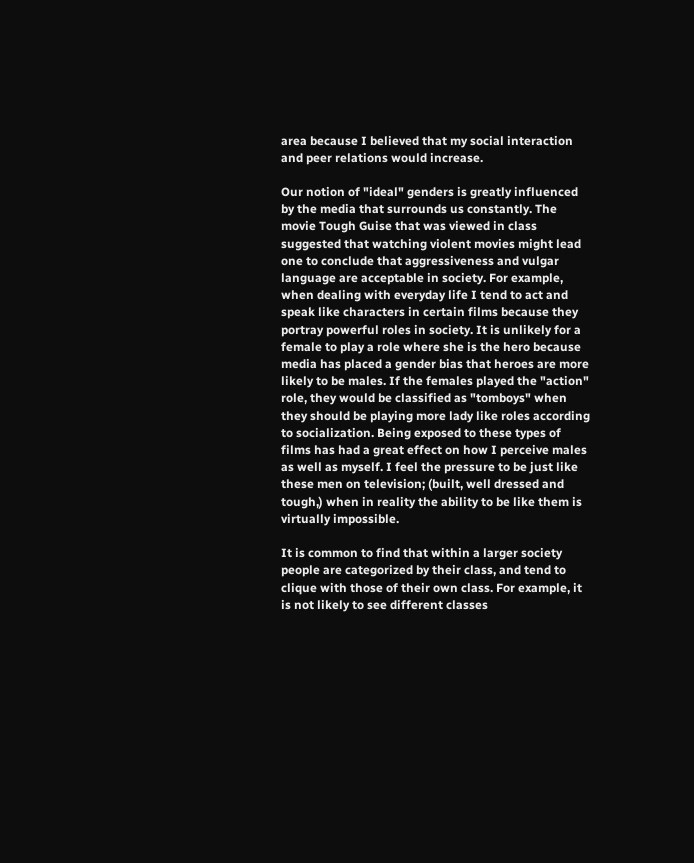area because I believed that my social interaction and peer relations would increase.

Our notion of "ideal" genders is greatly influenced by the media that surrounds us constantly. The movie Tough Guise that was viewed in class suggested that watching violent movies might lead one to conclude that aggressiveness and vulgar language are acceptable in society. For example, when dealing with everyday life I tend to act and speak like characters in certain films because they portray powerful roles in society. It is unlikely for a female to play a role where she is the hero because media has placed a gender bias that heroes are more likely to be males. If the females played the "action" role, they would be classified as "tomboys" when they should be playing more lady like roles according to socialization. Being exposed to these types of films has had a great effect on how I perceive males as well as myself. I feel the pressure to be just like these men on television; (built, well dressed and tough,) when in reality the ability to be like them is virtually impossible.

It is common to find that within a larger society people are categorized by their class, and tend to clique with those of their own class. For example, it is not likely to see different classes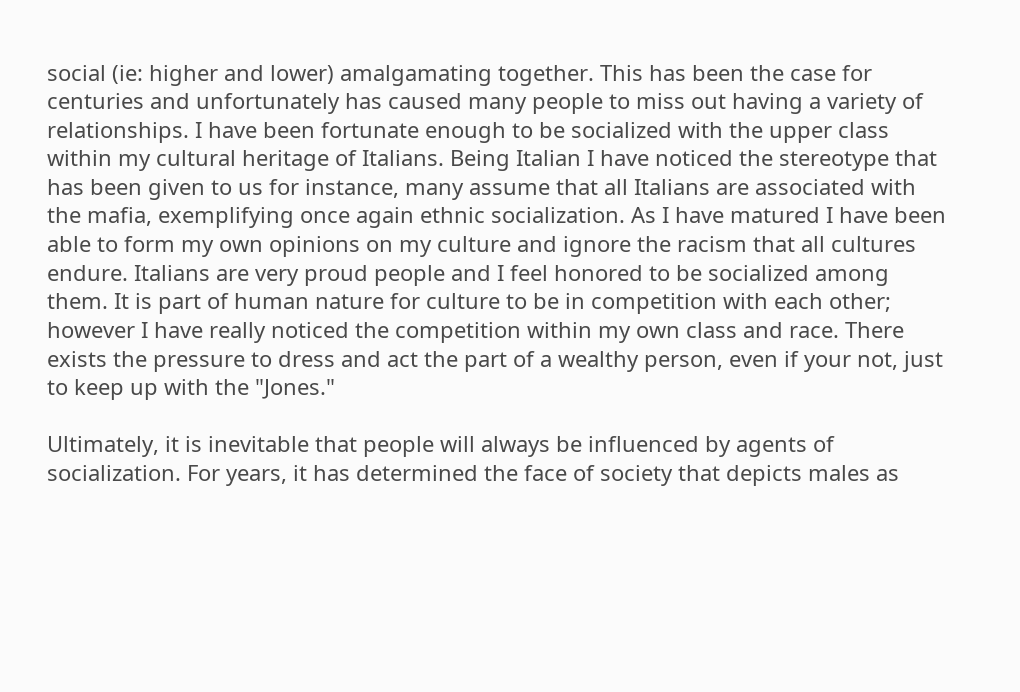social (ie: higher and lower) amalgamating together. This has been the case for centuries and unfortunately has caused many people to miss out having a variety of relationships. I have been fortunate enough to be socialized with the upper class within my cultural heritage of Italians. Being Italian I have noticed the stereotype that has been given to us for instance, many assume that all Italians are associated with the mafia, exemplifying once again ethnic socialization. As I have matured I have been able to form my own opinions on my culture and ignore the racism that all cultures endure. Italians are very proud people and I feel honored to be socialized among them. It is part of human nature for culture to be in competition with each other; however I have really noticed the competition within my own class and race. There exists the pressure to dress and act the part of a wealthy person, even if your not, just to keep up with the "Jones."

Ultimately, it is inevitable that people will always be influenced by agents of socialization. For years, it has determined the face of society that depicts males as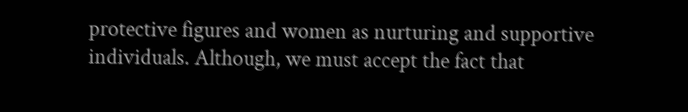protective figures and women as nurturing and supportive individuals. Although, we must accept the fact that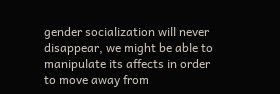gender socialization will never disappear, we might be able to manipulate its affects in order to move away from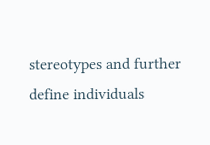stereotypes and further define individuals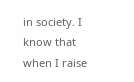in society. I know that when I raise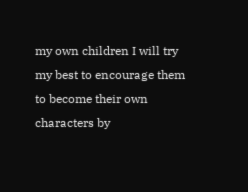my own children I will try my best to encourage them to become their own characters by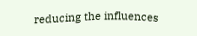reducing the influences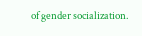of gender socialization.